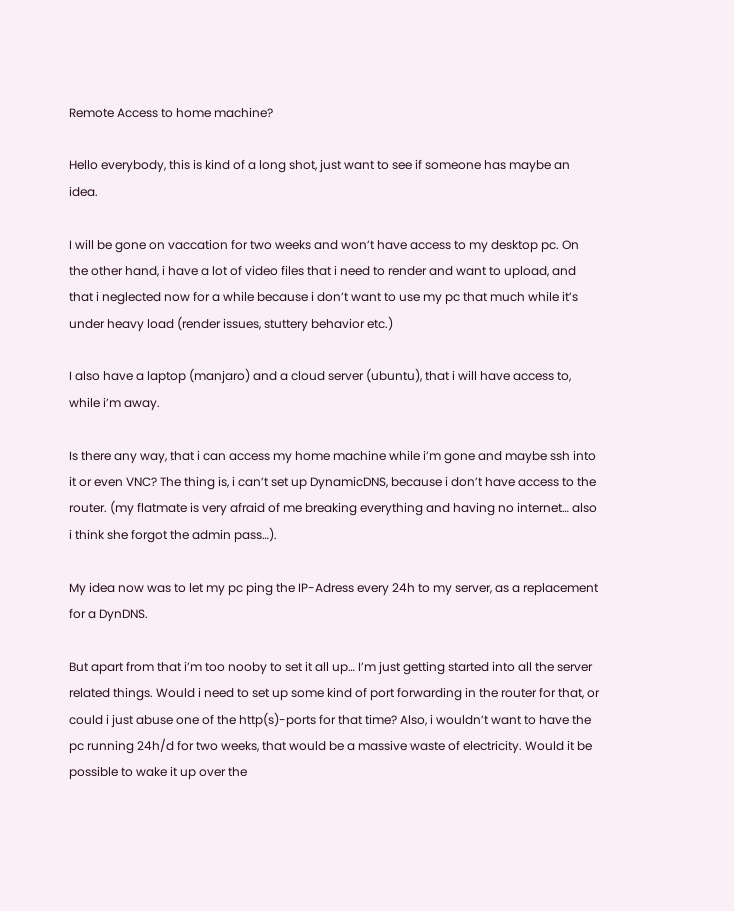Remote Access to home machine?

Hello everybody, this is kind of a long shot, just want to see if someone has maybe an idea.

I will be gone on vaccation for two weeks and won’t have access to my desktop pc. On the other hand, i have a lot of video files that i need to render and want to upload, and that i neglected now for a while because i don’t want to use my pc that much while it’s under heavy load (render issues, stuttery behavior etc.)

I also have a laptop (manjaro) and a cloud server (ubuntu), that i will have access to, while i’m away.

Is there any way, that i can access my home machine while i’m gone and maybe ssh into it or even VNC? The thing is, i can’t set up DynamicDNS, because i don’t have access to the router. (my flatmate is very afraid of me breaking everything and having no internet… also i think she forgot the admin pass…).

My idea now was to let my pc ping the IP-Adress every 24h to my server, as a replacement for a DynDNS.

But apart from that i’m too nooby to set it all up… I’m just getting started into all the server related things. Would i need to set up some kind of port forwarding in the router for that, or could i just abuse one of the http(s)-ports for that time? Also, i wouldn’t want to have the pc running 24h/d for two weeks, that would be a massive waste of electricity. Would it be possible to wake it up over the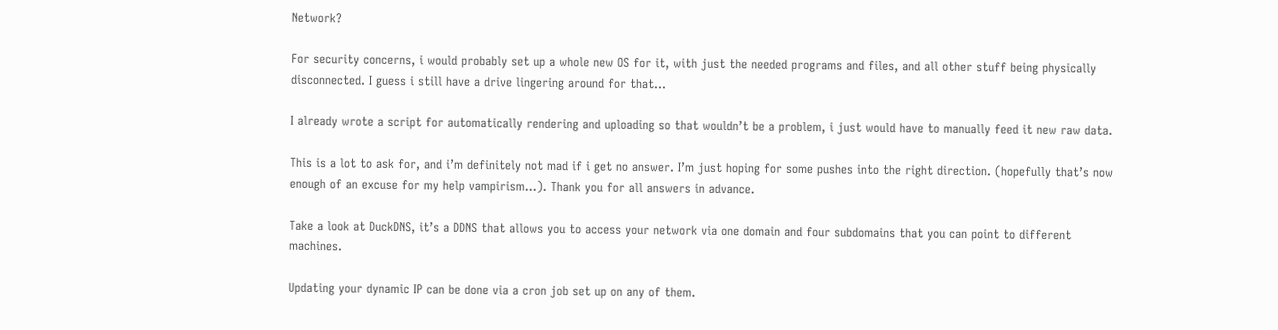Network?

For security concerns, i would probably set up a whole new OS for it, with just the needed programs and files, and all other stuff being physically disconnected. I guess i still have a drive lingering around for that…

I already wrote a script for automatically rendering and uploading so that wouldn’t be a problem, i just would have to manually feed it new raw data.

This is a lot to ask for, and i’m definitely not mad if i get no answer. I’m just hoping for some pushes into the right direction. (hopefully that’s now enough of an excuse for my help vampirism…). Thank you for all answers in advance.

Take a look at DuckDNS, it’s a DDNS that allows you to access your network via one domain and four subdomains that you can point to different machines.

Updating your dynamic IP can be done via a cron job set up on any of them.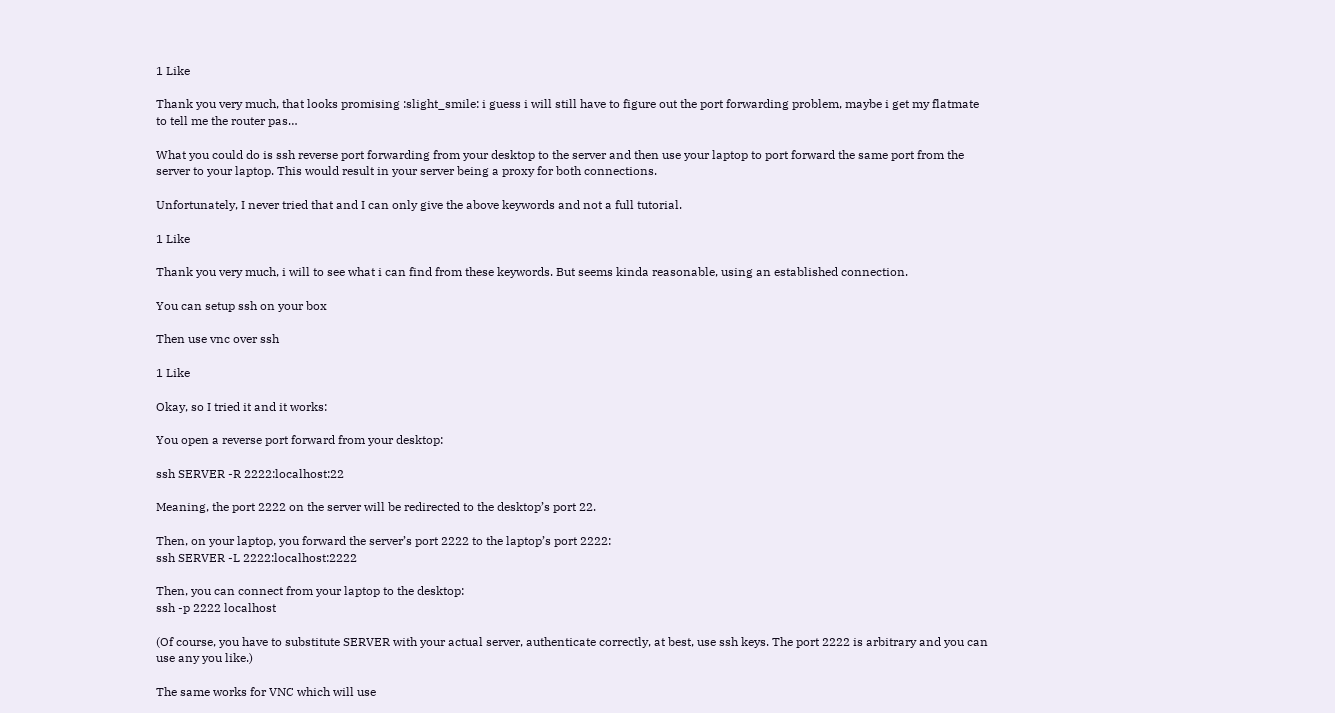1 Like

Thank you very much, that looks promising :slight_smile: i guess i will still have to figure out the port forwarding problem, maybe i get my flatmate to tell me the router pas…

What you could do is ssh reverse port forwarding from your desktop to the server and then use your laptop to port forward the same port from the server to your laptop. This would result in your server being a proxy for both connections.

Unfortunately, I never tried that and I can only give the above keywords and not a full tutorial.

1 Like

Thank you very much, i will to see what i can find from these keywords. But seems kinda reasonable, using an established connection.

You can setup ssh on your box

Then use vnc over ssh

1 Like

Okay, so I tried it and it works:

You open a reverse port forward from your desktop:

ssh SERVER -R 2222:localhost:22

Meaning, the port 2222 on the server will be redirected to the desktop’s port 22.

Then, on your laptop, you forward the server’s port 2222 to the laptop’s port 2222:
ssh SERVER -L 2222:localhost:2222

Then, you can connect from your laptop to the desktop:
ssh -p 2222 localhost

(Of course, you have to substitute SERVER with your actual server, authenticate correctly, at best, use ssh keys. The port 2222 is arbitrary and you can use any you like.)

The same works for VNC which will use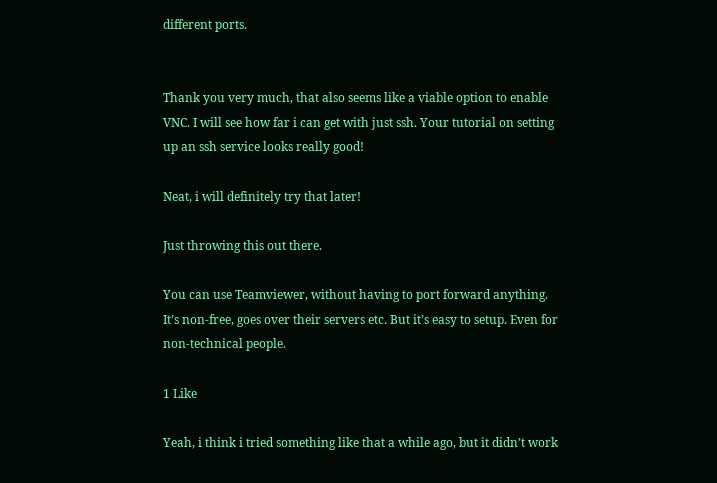different ports.


Thank you very much, that also seems like a viable option to enable VNC. I will see how far i can get with just ssh. Your tutorial on setting up an ssh service looks really good!

Neat, i will definitely try that later!

Just throwing this out there.

You can use Teamviewer, without having to port forward anything.
It’s non-free, goes over their servers etc. But it’s easy to setup. Even for non-technical people.

1 Like

Yeah, i think i tried something like that a while ago, but it didn’t work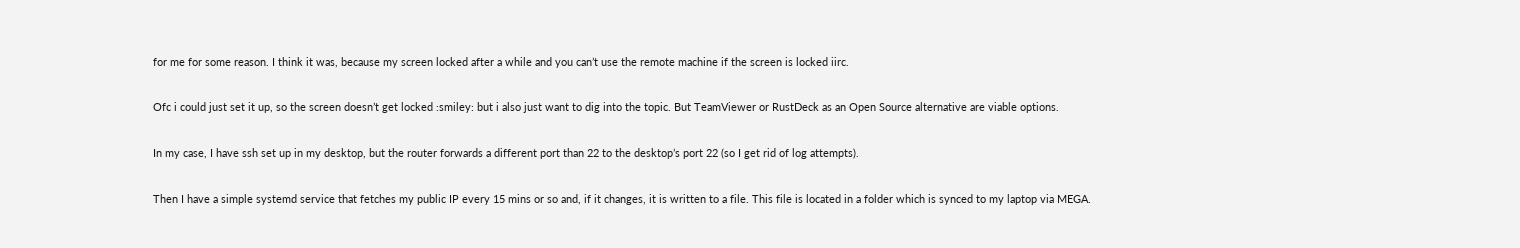for me for some reason. I think it was, because my screen locked after a while and you can’t use the remote machine if the screen is locked iirc.

Ofc i could just set it up, so the screen doesn’t get locked :smiley: but i also just want to dig into the topic. But TeamViewer or RustDeck as an Open Source alternative are viable options.

In my case, I have ssh set up in my desktop, but the router forwards a different port than 22 to the desktop’s port 22 (so I get rid of log attempts).

Then I have a simple systemd service that fetches my public IP every 15 mins or so and, if it changes, it is written to a file. This file is located in a folder which is synced to my laptop via MEGA.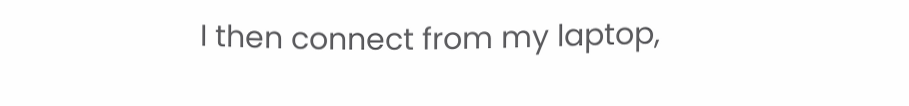I then connect from my laptop,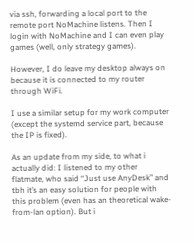via ssh, forwarding a local port to the remote port NoMachine listens. Then I login with NoMachine and I can even play games (well, only strategy games).

However, I do leave my desktop always on because it is connected to my router through WiFi.

I use a similar setup for my work computer (except the systemd service part, because the IP is fixed).

As an update from my side, to what i actually did: I listened to my other flatmate, who said “Just use AnyDesk” and tbh it’s an easy solution for people with this problem (even has an theoretical wake-from-lan option). But i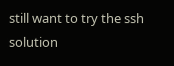still want to try the ssh solution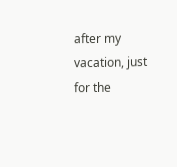after my vacation, just for the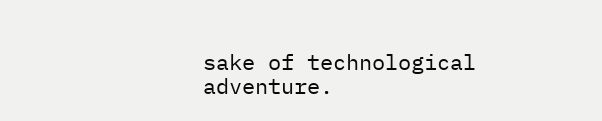sake of technological adventure.